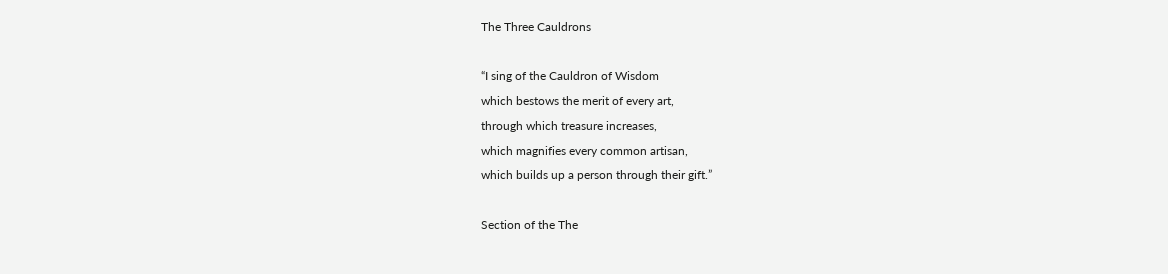The Three Cauldrons

“I sing of the Cauldron of Wisdom
which bestows the merit of every art,
through which treasure increases,
which magnifies every common artisan,
which builds up a person through their gift.”

Section of the The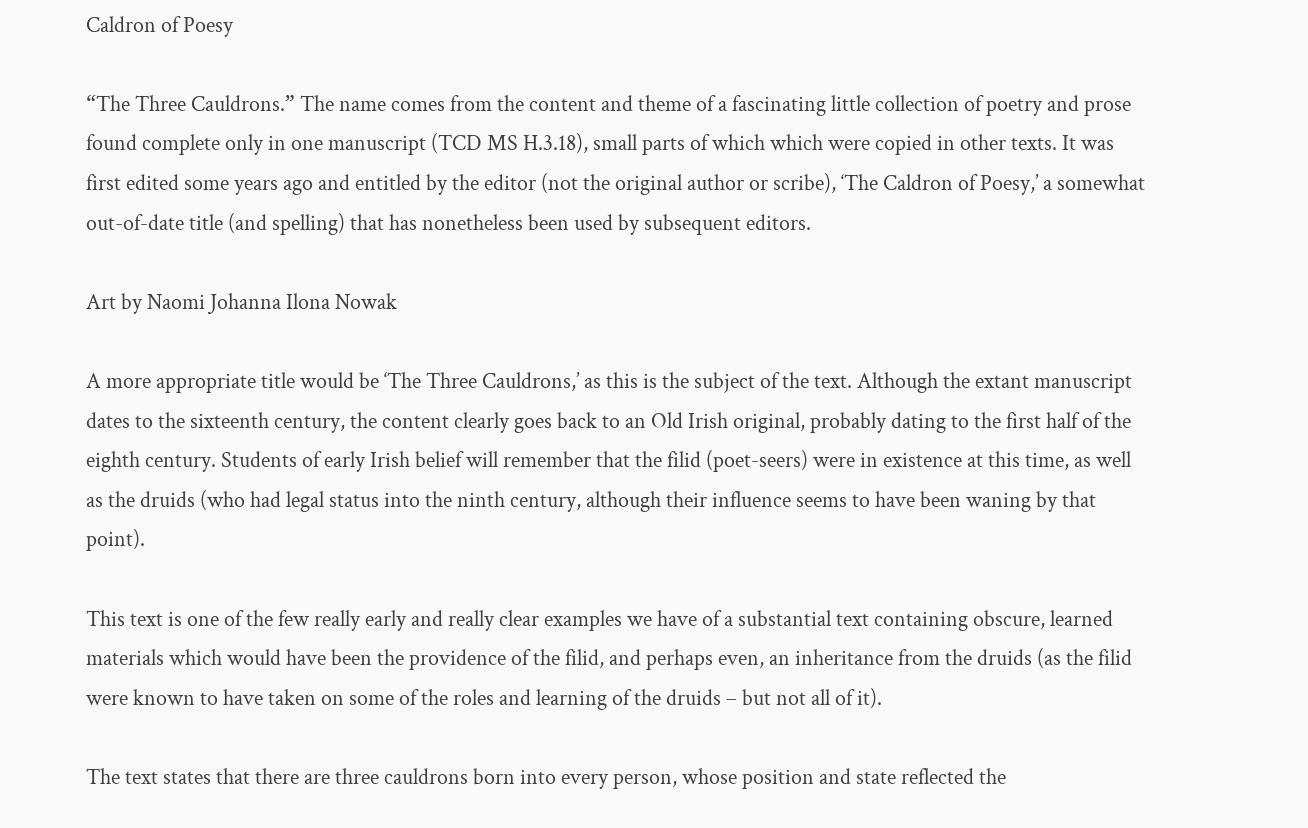Caldron of Poesy

“The Three Cauldrons.” The name comes from the content and theme of a fascinating little collection of poetry and prose found complete only in one manuscript (TCD MS H.3.18), small parts of which which were copied in other texts. It was first edited some years ago and entitled by the editor (not the original author or scribe), ‘The Caldron of Poesy,’ a somewhat out-of-date title (and spelling) that has nonetheless been used by subsequent editors.

Art by Naomi Johanna Ilona Nowak

A more appropriate title would be ‘The Three Cauldrons,’ as this is the subject of the text. Although the extant manuscript dates to the sixteenth century, the content clearly goes back to an Old Irish original, probably dating to the first half of the eighth century. Students of early Irish belief will remember that the filid (poet-seers) were in existence at this time, as well as the druids (who had legal status into the ninth century, although their influence seems to have been waning by that point).

This text is one of the few really early and really clear examples we have of a substantial text containing obscure, learned materials which would have been the providence of the filid, and perhaps even, an inheritance from the druids (as the filid were known to have taken on some of the roles and learning of the druids – but not all of it).

The text states that there are three cauldrons born into every person, whose position and state reflected the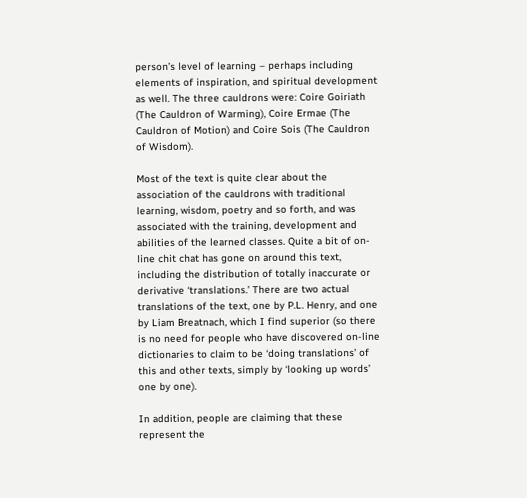person’s level of learning – perhaps including elements of inspiration, and spiritual development as well. The three cauldrons were: Coire Goiriath (The Cauldron of Warming), Coire Ermae (The Cauldron of Motion) and Coire Sois (The Cauldron of Wisdom).

Most of the text is quite clear about the association of the cauldrons with traditional learning, wisdom, poetry and so forth, and was associated with the training, development and abilities of the learned classes. Quite a bit of on-line chit chat has gone on around this text, including the distribution of totally inaccurate or derivative ‘translations.’ There are two actual translations of the text, one by P.L. Henry, and one by Liam Breatnach, which I find superior (so there is no need for people who have discovered on-line dictionaries to claim to be ‘doing translations’ of this and other texts, simply by ‘looking up words’ one by one).

In addition, people are claiming that these represent the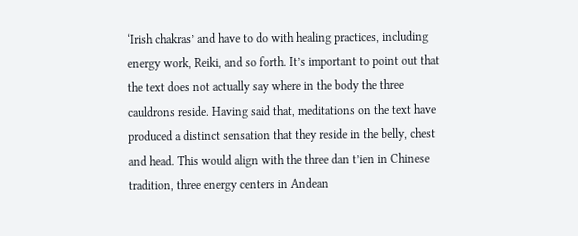‘Irish chakras’ and have to do with healing practices, including energy work, Reiki, and so forth. It’s important to point out that the text does not actually say where in the body the three cauldrons reside. Having said that, meditations on the text have produced a distinct sensation that they reside in the belly, chest and head. This would align with the three dan t’ien in Chinese tradition, three energy centers in Andean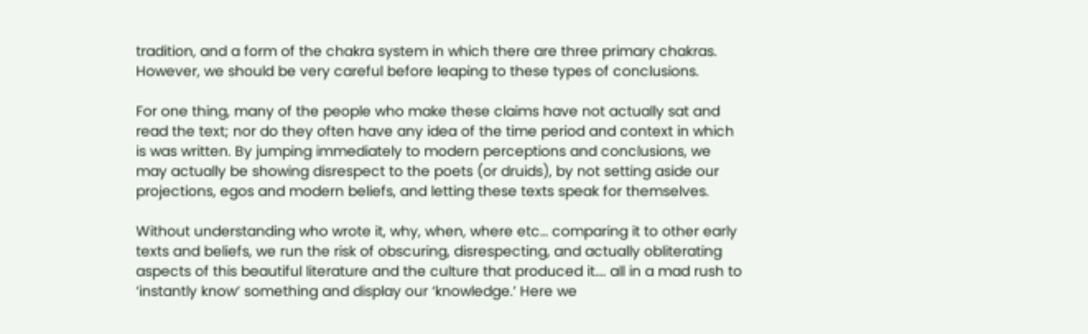tradition, and a form of the chakra system in which there are three primary chakras. However, we should be very careful before leaping to these types of conclusions.

For one thing, many of the people who make these claims have not actually sat and read the text; nor do they often have any idea of the time period and context in which is was written. By jumping immediately to modern perceptions and conclusions, we may actually be showing disrespect to the poets (or druids), by not setting aside our projections, egos and modern beliefs, and letting these texts speak for themselves.

Without understanding who wrote it, why, when, where etc… comparing it to other early texts and beliefs, we run the risk of obscuring, disrespecting, and actually obliterating aspects of this beautiful literature and the culture that produced it…. all in a mad rush to ‘instantly know’ something and display our ‘knowledge.’ Here we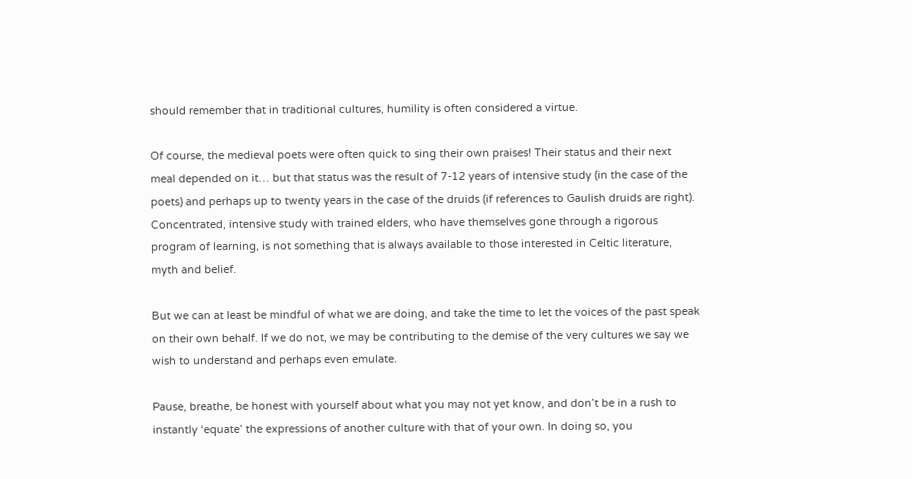should remember that in traditional cultures, humility is often considered a virtue.

Of course, the medieval poets were often quick to sing their own praises! Their status and their next meal depended on it… but that status was the result of 7-12 years of intensive study (in the case of the poets) and perhaps up to twenty years in the case of the druids (if references to Gaulish druids are right). Concentrated, intensive study with trained elders, who have themselves gone through a rigorous program of learning, is not something that is always available to those interested in Celtic literature, myth and belief.

But we can at least be mindful of what we are doing, and take the time to let the voices of the past speak on their own behalf. If we do not, we may be contributing to the demise of the very cultures we say we wish to understand and perhaps even emulate.

Pause, breathe, be honest with yourself about what you may not yet know, and don’t be in a rush to instantly ‘equate’ the expressions of another culture with that of your own. In doing so, you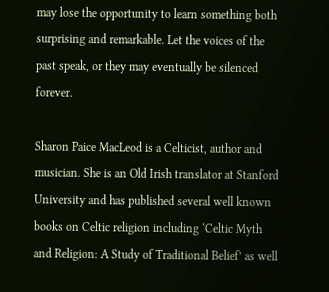may lose the opportunity to learn something both surprising and remarkable. Let the voices of the past speak, or they may eventually be silenced forever.

Sharon Paice MacLeod is a Celticist, author and musician. She is an Old Irish translator at Stanford University and has published several well known books on Celtic religion including ‘Celtic Myth and Religion: A Study of Traditional Belief’ as well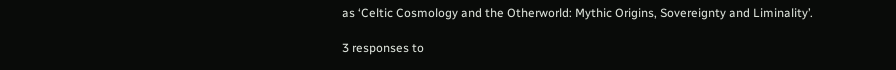as ‘Celtic Cosmology and the Otherworld: Mythic Origins, Sovereignty and Liminality’.

3 responses to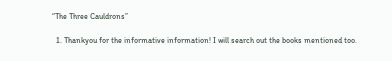“The Three Cauldrons”

  1. Thankyou for the informative information! I will search out the books mentioned too.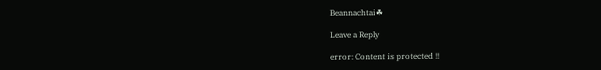Beannachtai☘

Leave a Reply

error: Content is protected !!